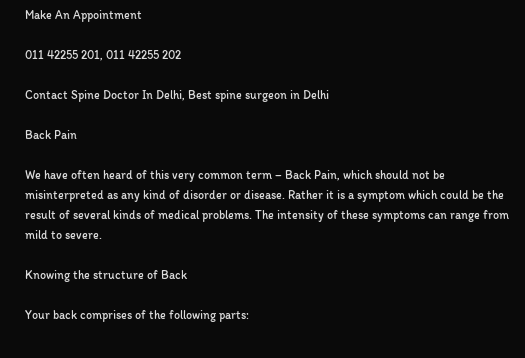Make An Appointment

011 42255 201, 011 42255 202

Contact Spine Doctor In Delhi, Best spine surgeon in Delhi

Back Pain

We have often heard of this very common term – Back Pain, which should not be misinterpreted as any kind of disorder or disease. Rather it is a symptom which could be the result of several kinds of medical problems. The intensity of these symptoms can range from mild to severe.

Knowing the structure of Back

Your back comprises of the following parts: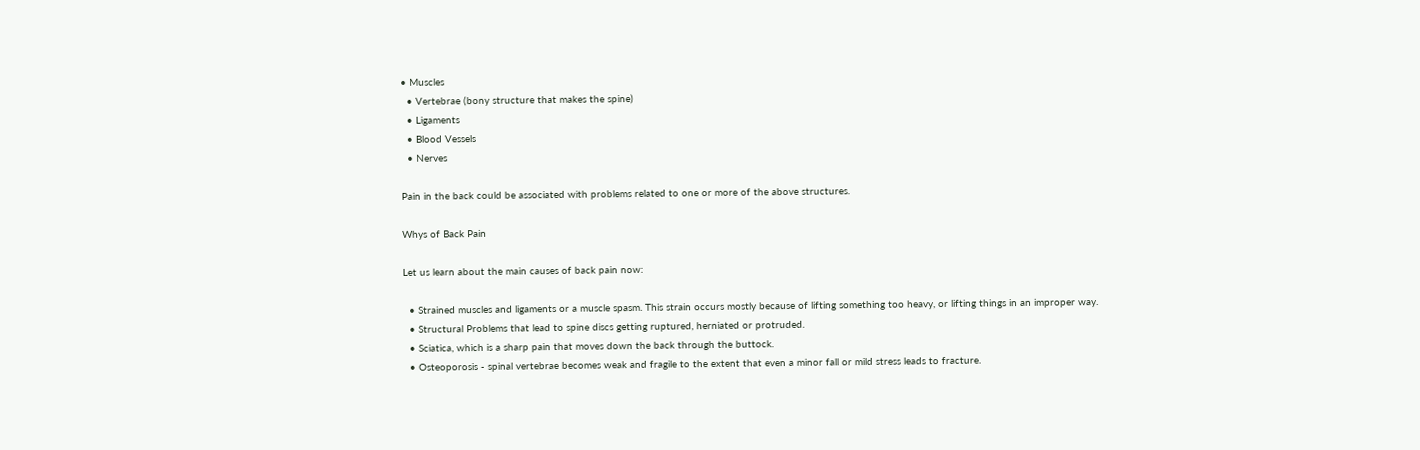• Muscles
  • Vertebrae (bony structure that makes the spine)
  • Ligaments
  • Blood Vessels
  • Nerves

Pain in the back could be associated with problems related to one or more of the above structures.

Whys of Back Pain

Let us learn about the main causes of back pain now:

  • Strained muscles and ligaments or a muscle spasm. This strain occurs mostly because of lifting something too heavy, or lifting things in an improper way.
  • Structural Problems that lead to spine discs getting ruptured, herniated or protruded.
  • Sciatica, which is a sharp pain that moves down the back through the buttock.
  • Osteoporosis - spinal vertebrae becomes weak and fragile to the extent that even a minor fall or mild stress leads to fracture.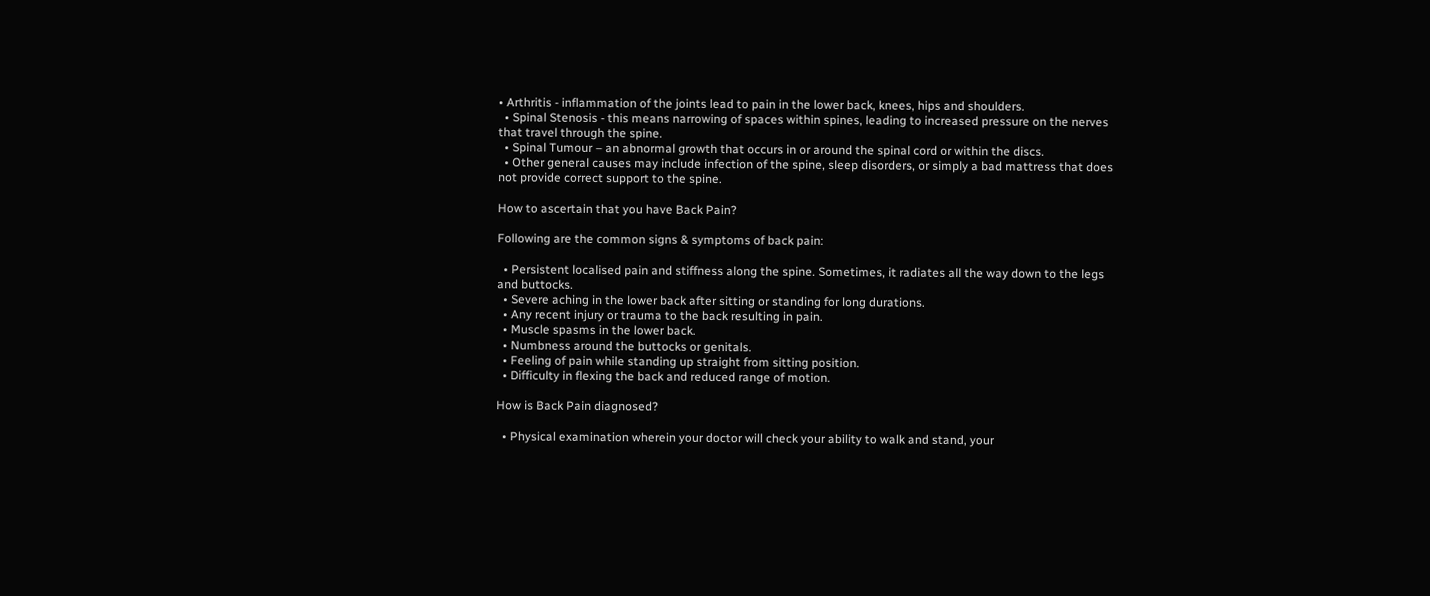• Arthritis - inflammation of the joints lead to pain in the lower back, knees, hips and shoulders.
  • Spinal Stenosis - this means narrowing of spaces within spines, leading to increased pressure on the nerves that travel through the spine.
  • Spinal Tumour – an abnormal growth that occurs in or around the spinal cord or within the discs.
  • Other general causes may include infection of the spine, sleep disorders, or simply a bad mattress that does not provide correct support to the spine.

How to ascertain that you have Back Pain?

Following are the common signs & symptoms of back pain:

  • Persistent localised pain and stiffness along the spine. Sometimes, it radiates all the way down to the legs and buttocks.
  • Severe aching in the lower back after sitting or standing for long durations.
  • Any recent injury or trauma to the back resulting in pain.
  • Muscle spasms in the lower back.
  • Numbness around the buttocks or genitals.
  • Feeling of pain while standing up straight from sitting position.
  • Difficulty in flexing the back and reduced range of motion.

How is Back Pain diagnosed?

  • Physical examination wherein your doctor will check your ability to walk and stand, your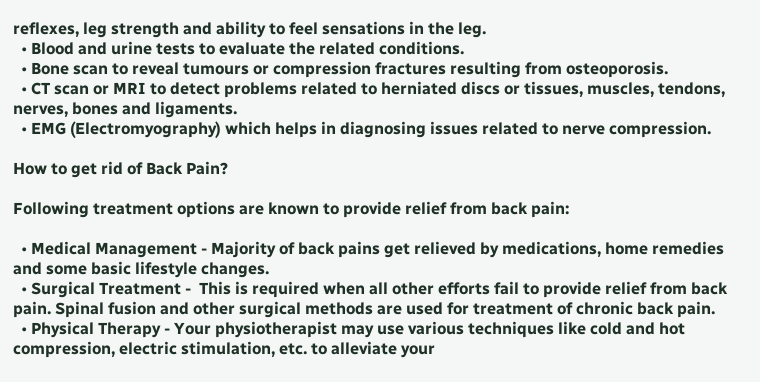reflexes, leg strength and ability to feel sensations in the leg.
  • Blood and urine tests to evaluate the related conditions.
  • Bone scan to reveal tumours or compression fractures resulting from osteoporosis.
  • CT scan or MRI to detect problems related to herniated discs or tissues, muscles, tendons, nerves, bones and ligaments.
  • EMG (Electromyography) which helps in diagnosing issues related to nerve compression.

How to get rid of Back Pain?

Following treatment options are known to provide relief from back pain:

  • Medical Management - Majority of back pains get relieved by medications, home remedies and some basic lifestyle changes.
  • Surgical Treatment -  This is required when all other efforts fail to provide relief from back pain. Spinal fusion and other surgical methods are used for treatment of chronic back pain.
  • Physical Therapy - Your physiotherapist may use various techniques like cold and hot compression, electric stimulation, etc. to alleviate your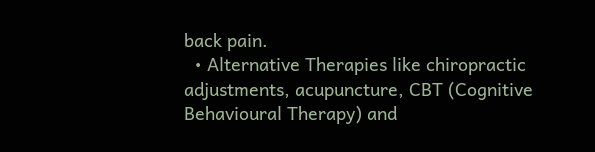back pain.
  • Alternative Therapies like chiropractic adjustments, acupuncture, CBT (Cognitive Behavioural Therapy) and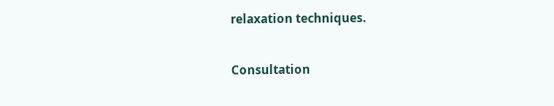relaxation techniques.

Consultation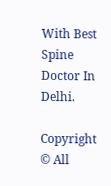With Best Spine Doctor In Delhi.

Copyright © All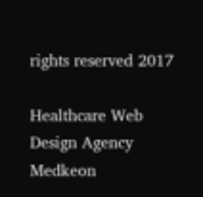rights reserved 2017

Healthcare Web Design Agency Medkeon